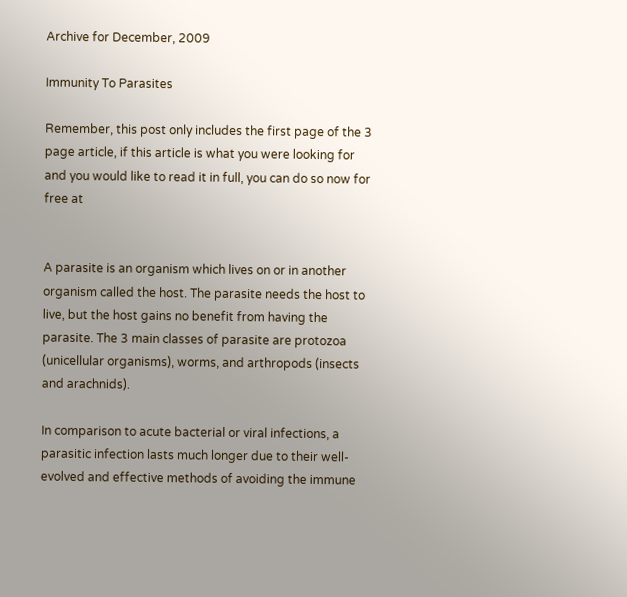Archive for December, 2009

Immunity To Parasites

Remember, this post only includes the first page of the 3 page article, if this article is what you were looking for and you would like to read it in full, you can do so now for free at


A parasite is an organism which lives on or in another organism called the host. The parasite needs the host to live, but the host gains no benefit from having the parasite. The 3 main classes of parasite are protozoa (unicellular organisms), worms, and arthropods (insects and arachnids).

In comparison to acute bacterial or viral infections, a parasitic infection lasts much longer due to their well-evolved and effective methods of avoiding the immune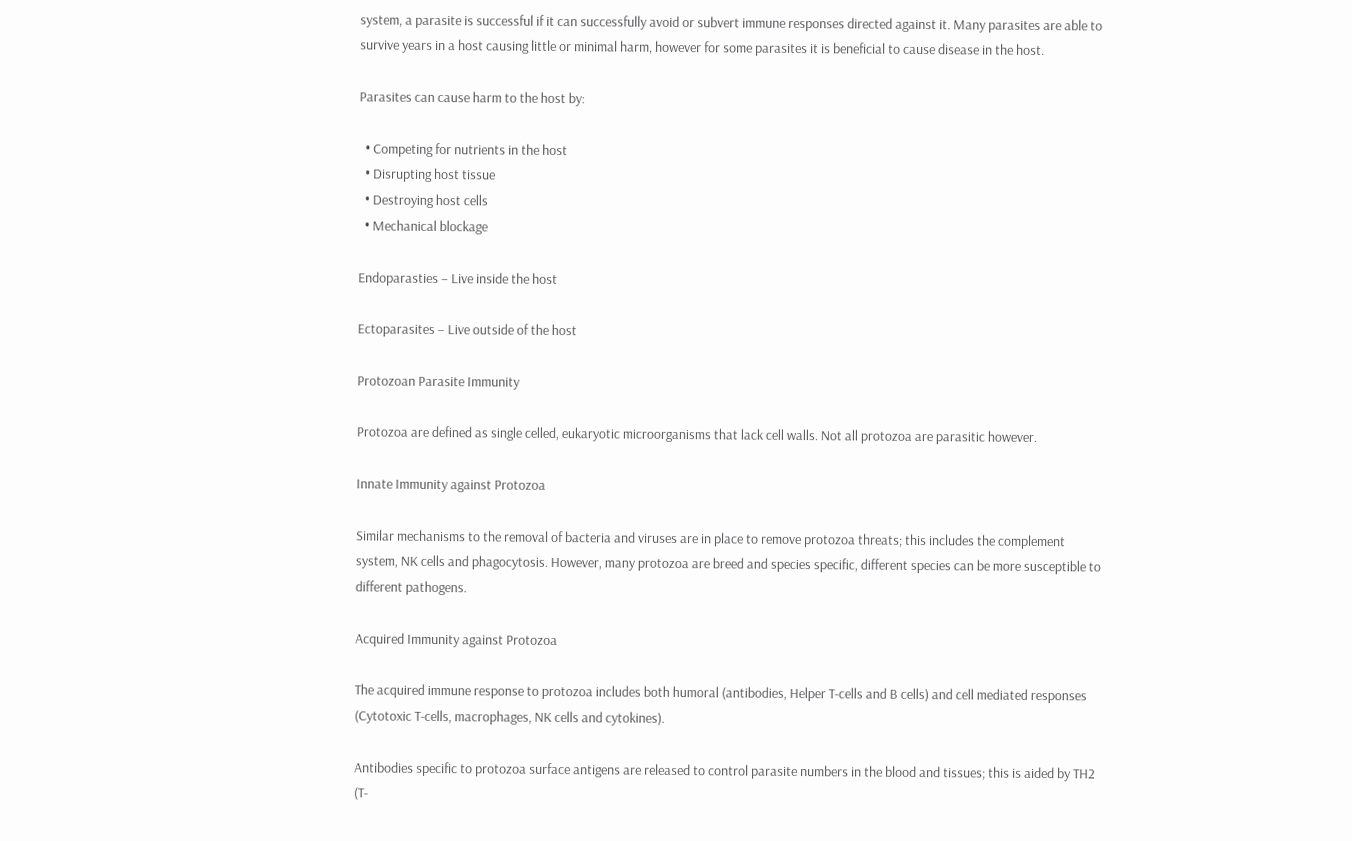system, a parasite is successful if it can successfully avoid or subvert immune responses directed against it. Many parasites are able to survive years in a host causing little or minimal harm, however for some parasites it is beneficial to cause disease in the host.

Parasites can cause harm to the host by:

  • Competing for nutrients in the host
  • Disrupting host tissue
  • Destroying host cells
  • Mechanical blockage

Endoparasties – Live inside the host

Ectoparasites – Live outside of the host

Protozoan Parasite Immunity

Protozoa are defined as single celled, eukaryotic microorganisms that lack cell walls. Not all protozoa are parasitic however.

Innate Immunity against Protozoa

Similar mechanisms to the removal of bacteria and viruses are in place to remove protozoa threats; this includes the complement system, NK cells and phagocytosis. However, many protozoa are breed and species specific, different species can be more susceptible to different pathogens.

Acquired Immunity against Protozoa

The acquired immune response to protozoa includes both humoral (antibodies, Helper T-cells and B cells) and cell mediated responses (Cytotoxic T-cells, macrophages, NK cells and cytokines).

Antibodies specific to protozoa surface antigens are released to control parasite numbers in the blood and tissues; this is aided by TH2 (T-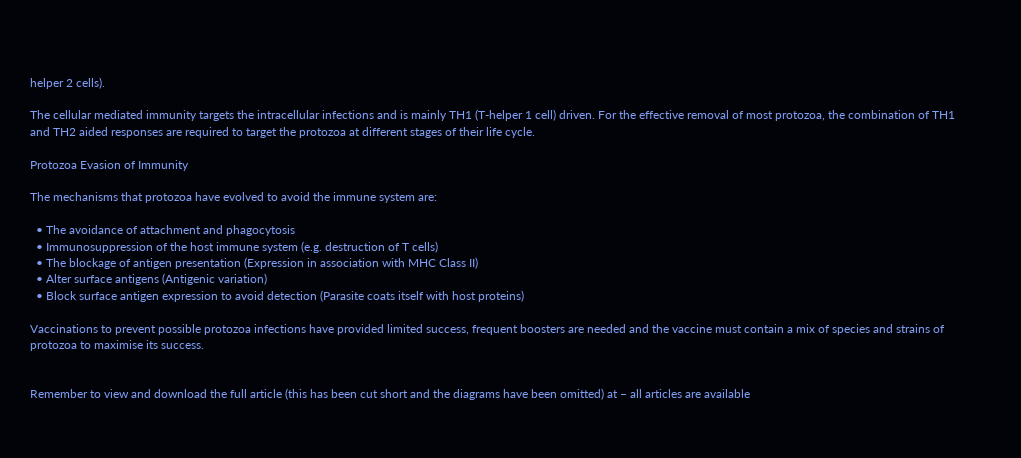helper 2 cells).

The cellular mediated immunity targets the intracellular infections and is mainly TH1 (T-helper 1 cell) driven. For the effective removal of most protozoa, the combination of TH1 and TH2 aided responses are required to target the protozoa at different stages of their life cycle.

Protozoa Evasion of Immunity

The mechanisms that protozoa have evolved to avoid the immune system are:

  • The avoidance of attachment and phagocytosis
  • Immunosuppression of the host immune system (e.g. destruction of T cells)
  • The blockage of antigen presentation (Expression in association with MHC Class II)
  • Alter surface antigens (Antigenic variation)
  • Block surface antigen expression to avoid detection (Parasite coats itself with host proteins)

Vaccinations to prevent possible protozoa infections have provided limited success, frequent boosters are needed and the vaccine must contain a mix of species and strains of protozoa to maximise its success.


Remember to view and download the full article (this has been cut short and the diagrams have been omitted) at – all articles are available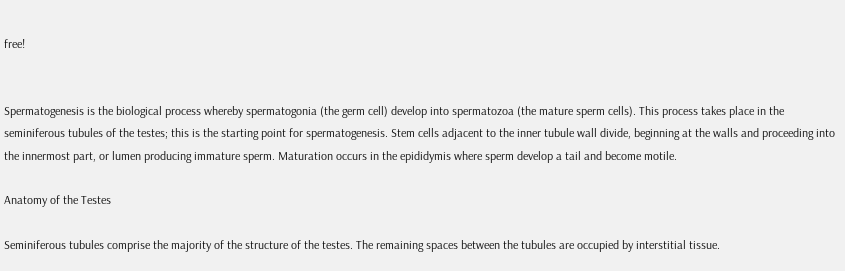free!


Spermatogenesis is the biological process whereby spermatogonia (the germ cell) develop into spermatozoa (the mature sperm cells). This process takes place in the seminiferous tubules of the testes; this is the starting point for spermatogenesis. Stem cells adjacent to the inner tubule wall divide, beginning at the walls and proceeding into the innermost part, or lumen producing immature sperm. Maturation occurs in the epididymis where sperm develop a tail and become motile.

Anatomy of the Testes

Seminiferous tubules comprise the majority of the structure of the testes. The remaining spaces between the tubules are occupied by interstitial tissue.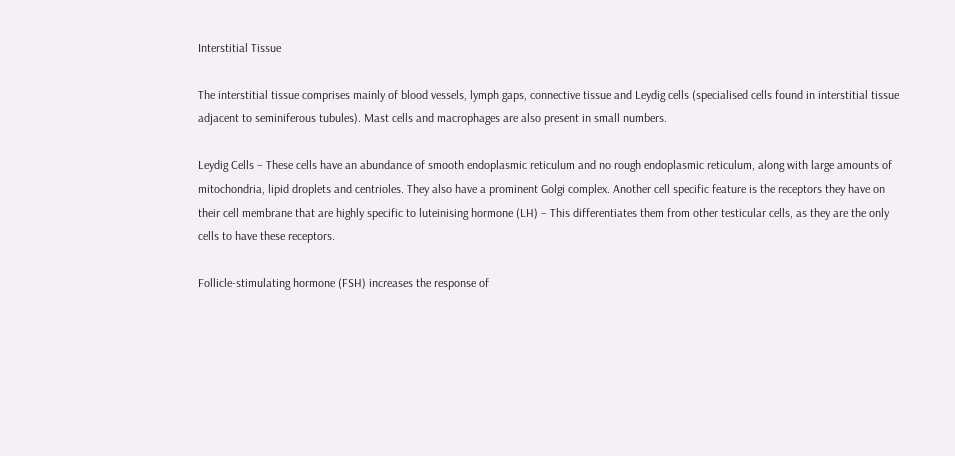Interstitial Tissue

The interstitial tissue comprises mainly of blood vessels, lymph gaps, connective tissue and Leydig cells (specialised cells found in interstitial tissue adjacent to seminiferous tubules). Mast cells and macrophages are also present in small numbers.

Leydig Cells – These cells have an abundance of smooth endoplasmic reticulum and no rough endoplasmic reticulum, along with large amounts of mitochondria, lipid droplets and centrioles. They also have a prominent Golgi complex. Another cell specific feature is the receptors they have on their cell membrane that are highly specific to luteinising hormone (LH) – This differentiates them from other testicular cells, as they are the only cells to have these receptors.

Follicle-stimulating hormone (FSH) increases the response of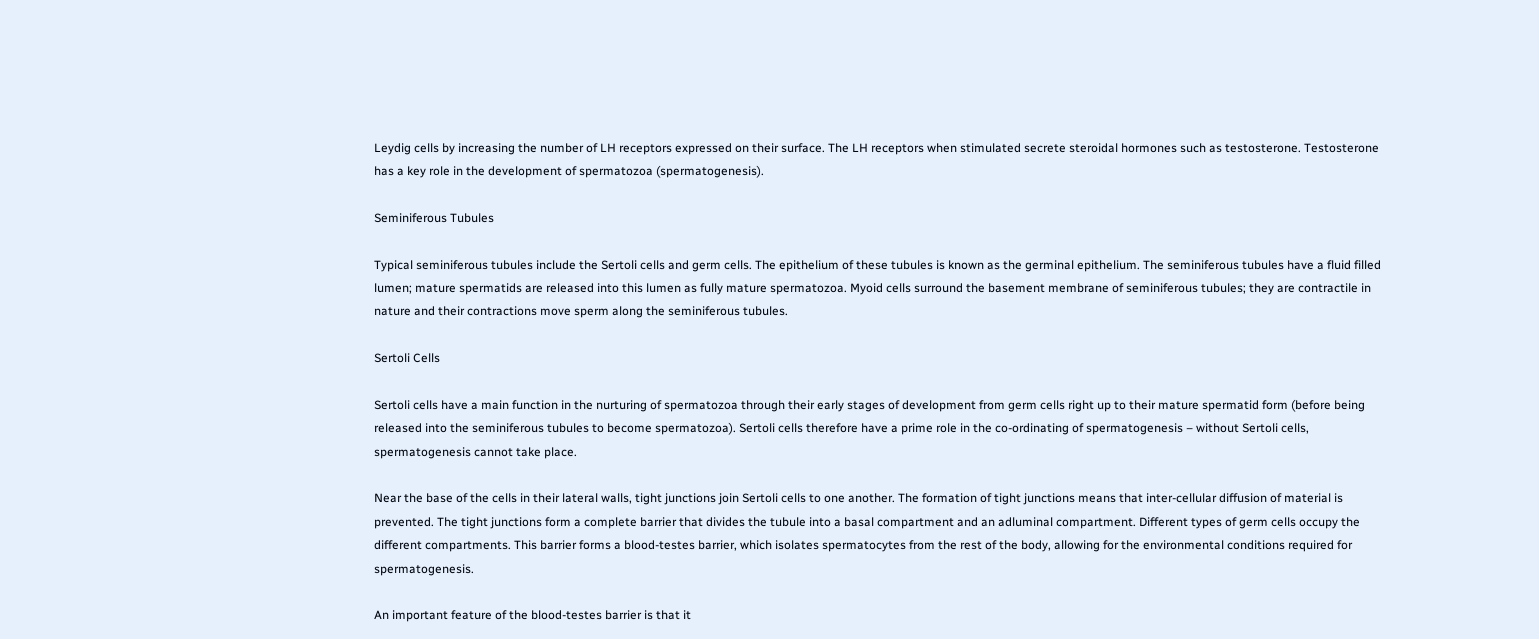Leydig cells by increasing the number of LH receptors expressed on their surface. The LH receptors when stimulated secrete steroidal hormones such as testosterone. Testosterone has a key role in the development of spermatozoa (spermatogenesis).

Seminiferous Tubules

Typical seminiferous tubules include the Sertoli cells and germ cells. The epithelium of these tubules is known as the germinal epithelium. The seminiferous tubules have a fluid filled lumen; mature spermatids are released into this lumen as fully mature spermatozoa. Myoid cells surround the basement membrane of seminiferous tubules; they are contractile in nature and their contractions move sperm along the seminiferous tubules.

Sertoli Cells

Sertoli cells have a main function in the nurturing of spermatozoa through their early stages of development from germ cells right up to their mature spermatid form (before being released into the seminiferous tubules to become spermatozoa). Sertoli cells therefore have a prime role in the co-ordinating of spermatogenesis – without Sertoli cells, spermatogenesis cannot take place.

Near the base of the cells in their lateral walls, tight junctions join Sertoli cells to one another. The formation of tight junctions means that inter-cellular diffusion of material is prevented. The tight junctions form a complete barrier that divides the tubule into a basal compartment and an adluminal compartment. Different types of germ cells occupy the different compartments. This barrier forms a blood-testes barrier, which isolates spermatocytes from the rest of the body, allowing for the environmental conditions required for spermatogenesis.

An important feature of the blood-testes barrier is that it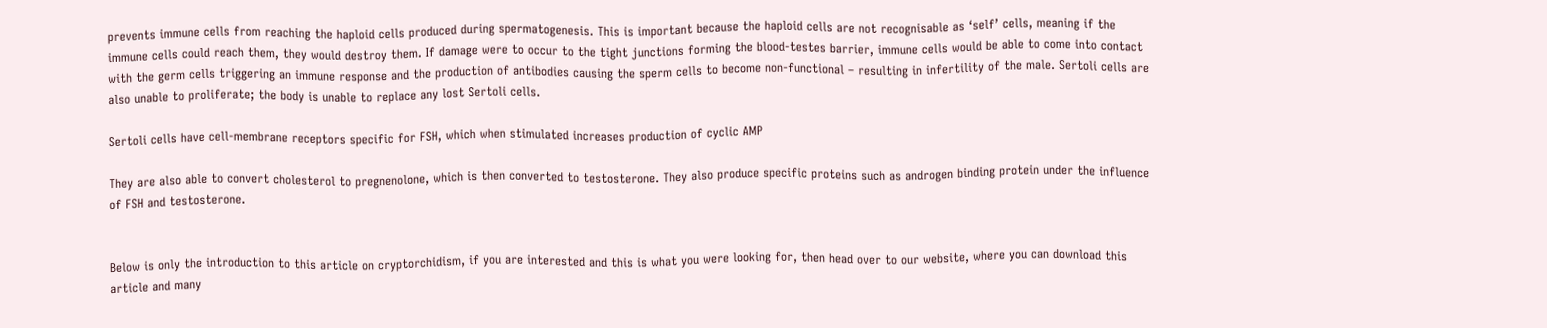prevents immune cells from reaching the haploid cells produced during spermatogenesis. This is important because the haploid cells are not recognisable as ‘self’ cells, meaning if the immune cells could reach them, they would destroy them. If damage were to occur to the tight junctions forming the blood-testes barrier, immune cells would be able to come into contact with the germ cells triggering an immune response and the production of antibodies causing the sperm cells to become non-functional – resulting in infertility of the male. Sertoli cells are also unable to proliferate; the body is unable to replace any lost Sertoli cells.

Sertoli cells have cell-membrane receptors specific for FSH, which when stimulated increases production of cyclic AMP

They are also able to convert cholesterol to pregnenolone, which is then converted to testosterone. They also produce specific proteins such as androgen binding protein under the influence of FSH and testosterone.


Below is only the introduction to this article on cryptorchidism, if you are interested and this is what you were looking for, then head over to our website, where you can download this article and many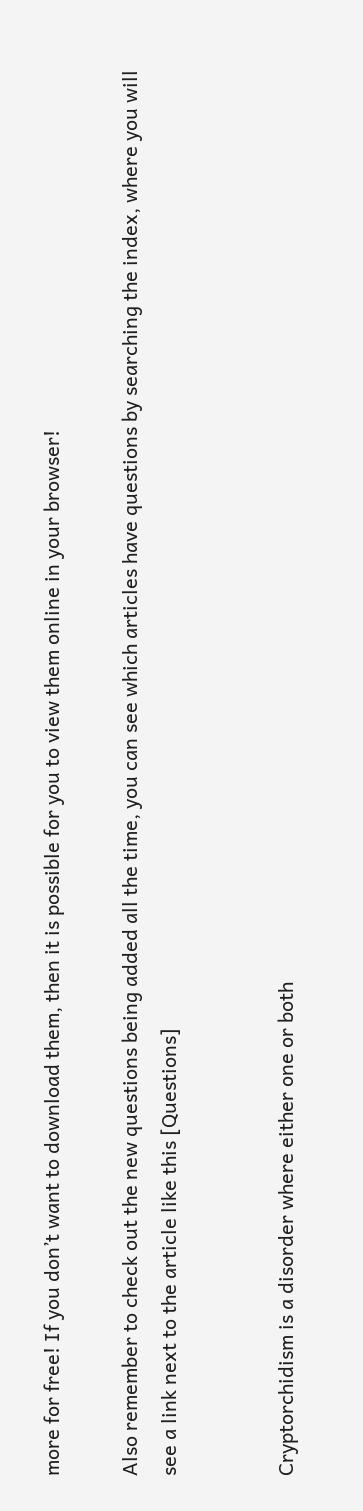more for free! If you don’t want to download them, then it is possible for you to view them online in your browser!

Also remember to check out the new questions being added all the time, you can see which articles have questions by searching the index, where you will see a link next to the article like this [Questions]


Cryptorchidism is a disorder where either one or both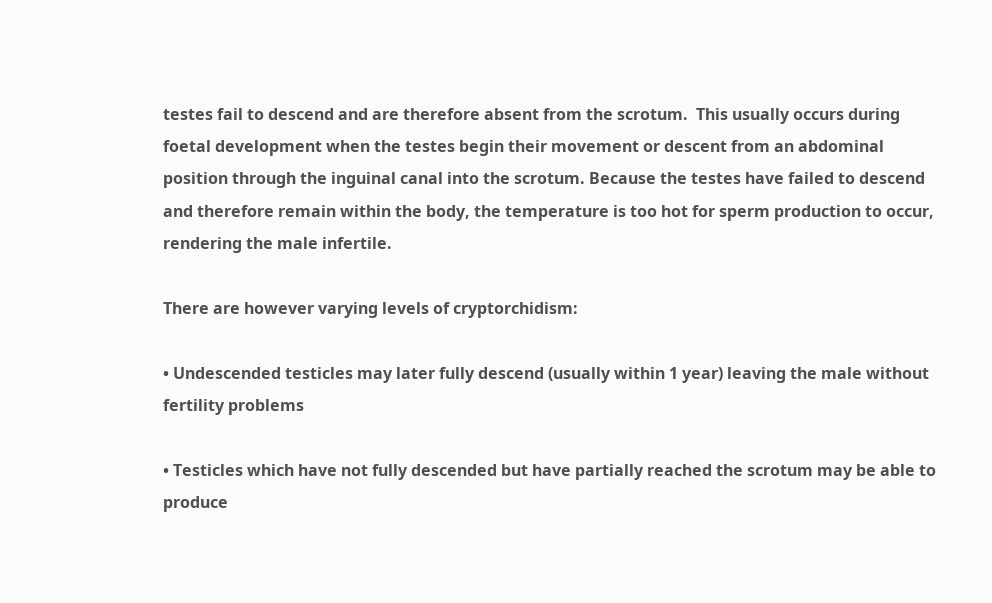testes fail to descend and are therefore absent from the scrotum.  This usually occurs during foetal development when the testes begin their movement or descent from an abdominal position through the inguinal canal into the scrotum. Because the testes have failed to descend and therefore remain within the body, the temperature is too hot for sperm production to occur, rendering the male infertile.

There are however varying levels of cryptorchidism:

• Undescended testicles may later fully descend (usually within 1 year) leaving the male without fertility problems

• Testicles which have not fully descended but have partially reached the scrotum may be able to produce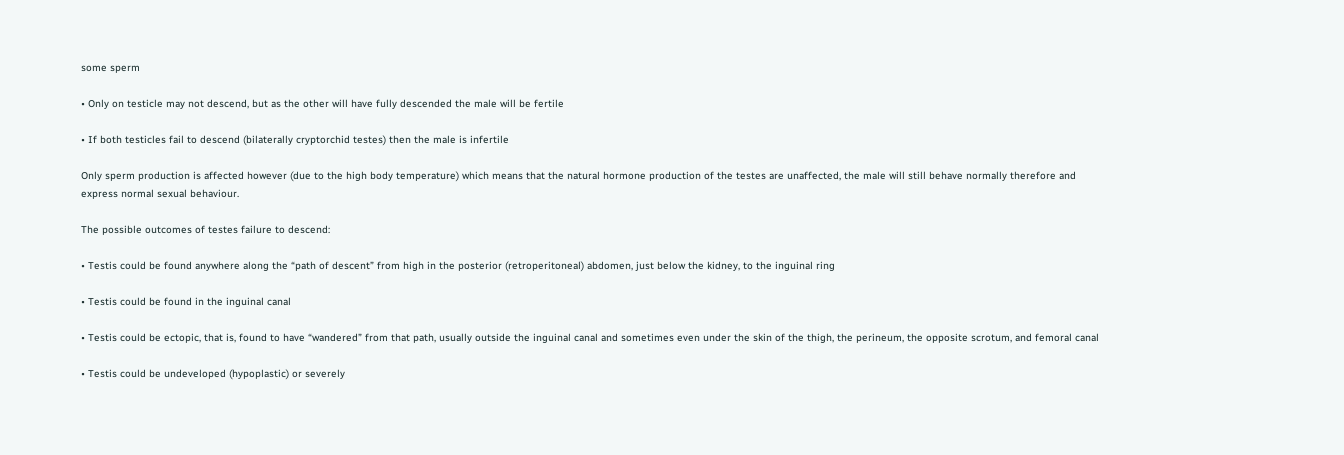some sperm

• Only on testicle may not descend, but as the other will have fully descended the male will be fertile

• If both testicles fail to descend (bilaterally cryptorchid testes) then the male is infertile

Only sperm production is affected however (due to the high body temperature) which means that the natural hormone production of the testes are unaffected, the male will still behave normally therefore and express normal sexual behaviour.

The possible outcomes of testes failure to descend:

• Testis could be found anywhere along the “path of descent” from high in the posterior (retroperitoneal) abdomen, just below the kidney, to the inguinal ring

• Testis could be found in the inguinal canal

• Testis could be ectopic, that is, found to have “wandered” from that path, usually outside the inguinal canal and sometimes even under the skin of the thigh, the perineum, the opposite scrotum, and femoral canal

• Testis could be undeveloped (hypoplastic) or severely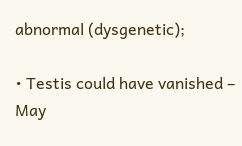abnormal (dysgenetic);

• Testis could have vanished – May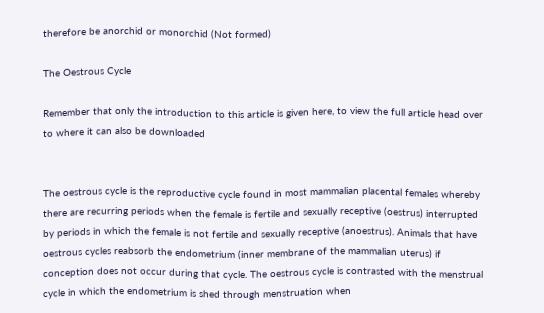therefore be anorchid or monorchid (Not formed)

The Oestrous Cycle

Remember that only the introduction to this article is given here, to view the full article head over to where it can also be downloaded


The oestrous cycle is the reproductive cycle found in most mammalian placental females whereby there are recurring periods when the female is fertile and sexually receptive (oestrus) interrupted by periods in which the female is not fertile and sexually receptive (anoestrus). Animals that have oestrous cycles reabsorb the endometrium (inner membrane of the mammalian uterus) if conception does not occur during that cycle. The oestrous cycle is contrasted with the menstrual cycle in which the endometrium is shed through menstruation when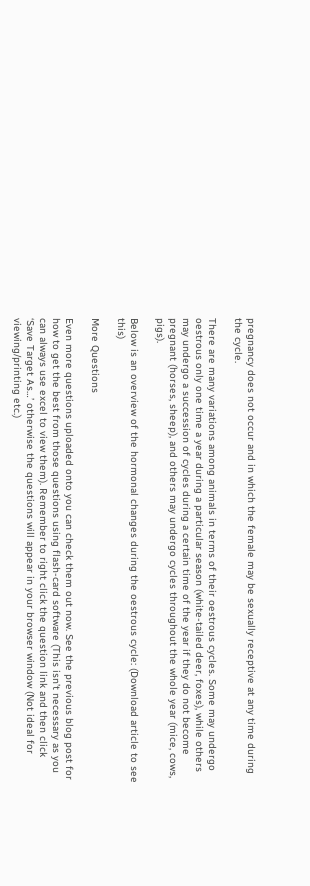pregnancy does not occur and in which the female may be sexually receptive at any time during the cycle.

There are many variations among animals in terms of their oestrous cycles. Some may undergo oestrous only one time a year during a particular season (white-tailed deer, foxes), while others may undergo a succession of cycles during a certain time of the year if they do not become pregnant (horses, sheep), and others may undergo cycles throughout the whole year (mice, cows, pigs).

Below is an overview of the hormonal changes during the oestrous cycle: (Download article to see this)

More Questions

Even more questions uploaded onto you can check them out now. See the previous blog post for how to get the best from those questions using flash-card software (This isn’t necessary as you can always use excel to view them). Remember to right click the question link and then click ‘Save Target As…’ otherwise the questions will appear in your browser window (Not ideal for viewing/printing etc.)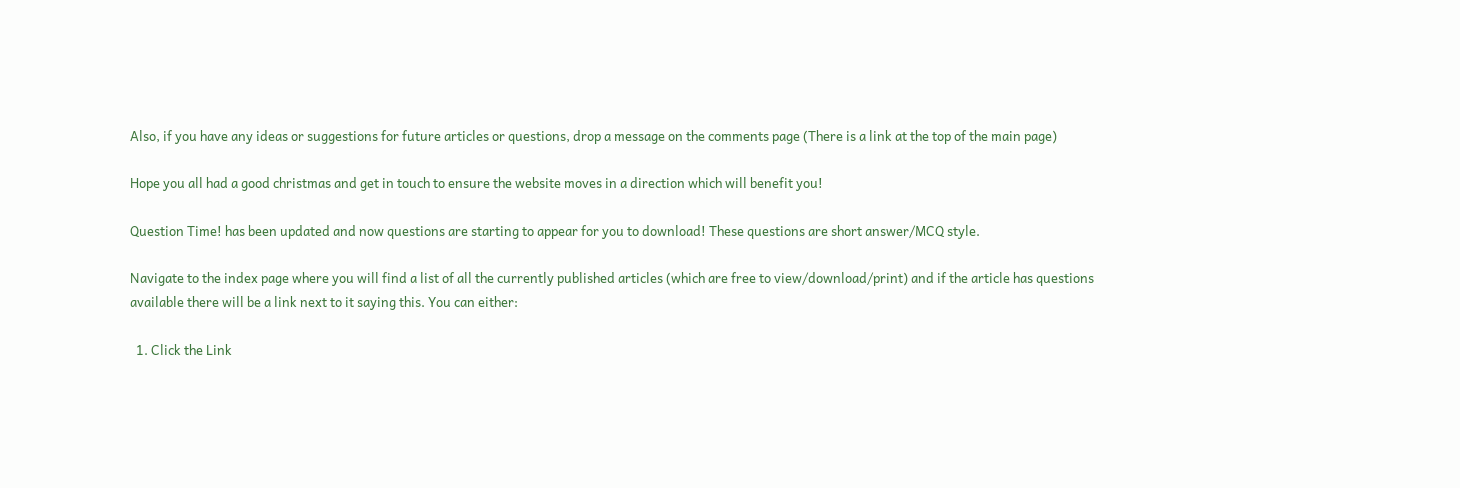Also, if you have any ideas or suggestions for future articles or questions, drop a message on the comments page (There is a link at the top of the main page)

Hope you all had a good christmas and get in touch to ensure the website moves in a direction which will benefit you!

Question Time! has been updated and now questions are starting to appear for you to download! These questions are short answer/MCQ style.

Navigate to the index page where you will find a list of all the currently published articles (which are free to view/download/print) and if the article has questions available there will be a link next to it saying this. You can either:

  1. Click the Link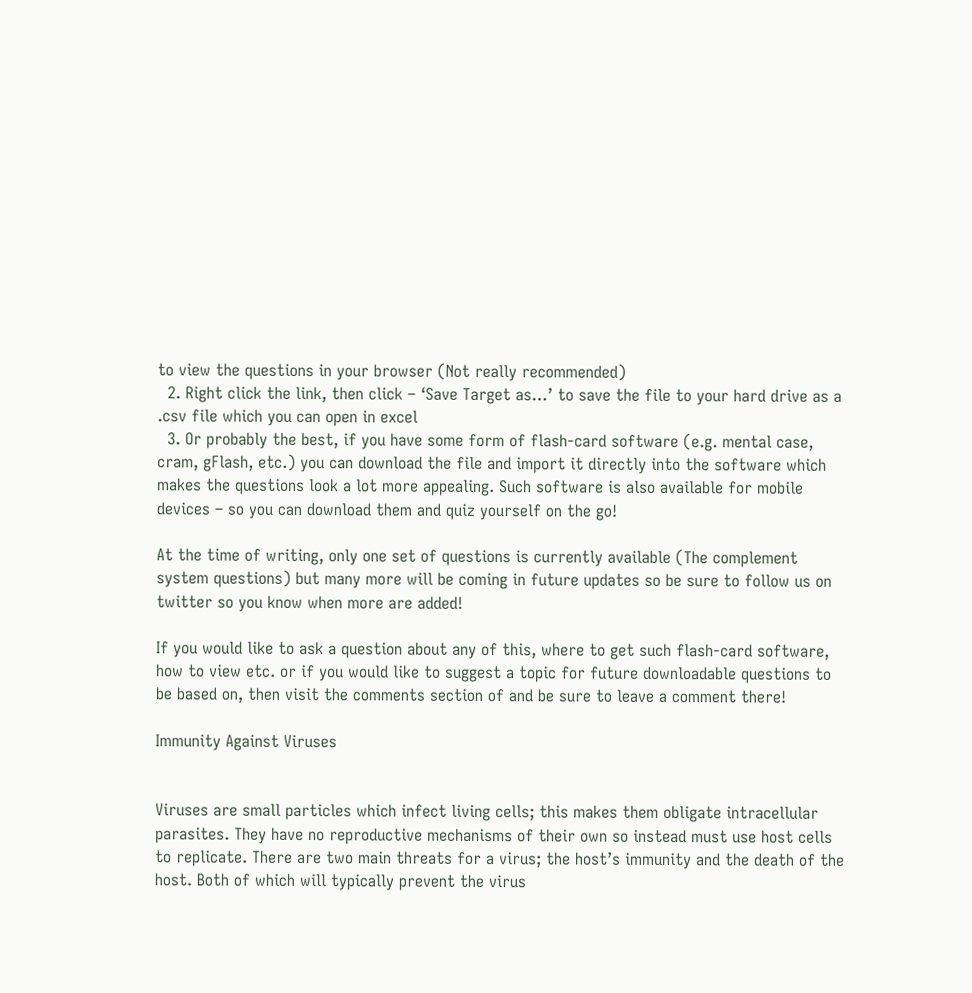to view the questions in your browser (Not really recommended)
  2. Right click the link, then click – ‘Save Target as…’ to save the file to your hard drive as a .csv file which you can open in excel
  3. Or probably the best, if you have some form of flash-card software (e.g. mental case, cram, gFlash, etc.) you can download the file and import it directly into the software which makes the questions look a lot more appealing. Such software is also available for mobile devices – so you can download them and quiz yourself on the go!

At the time of writing, only one set of questions is currently available (The complement system questions) but many more will be coming in future updates so be sure to follow us on twitter so you know when more are added!

If you would like to ask a question about any of this, where to get such flash-card software, how to view etc. or if you would like to suggest a topic for future downloadable questions to be based on, then visit the comments section of and be sure to leave a comment there!

Immunity Against Viruses


Viruses are small particles which infect living cells; this makes them obligate intracellular parasites. They have no reproductive mechanisms of their own so instead must use host cells to replicate. There are two main threats for a virus; the host’s immunity and the death of the host. Both of which will typically prevent the virus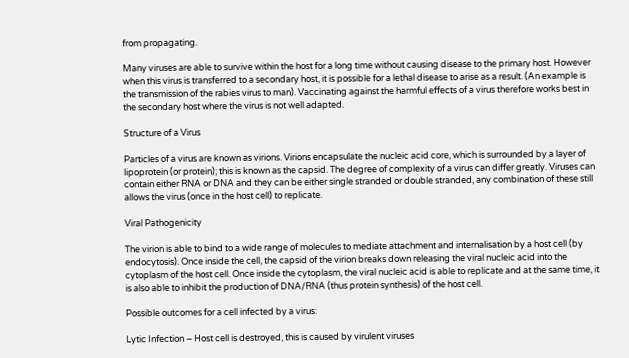from propagating.

Many viruses are able to survive within the host for a long time without causing disease to the primary host. However when this virus is transferred to a secondary host, it is possible for a lethal disease to arise as a result. (An example is the transmission of the rabies virus to man). Vaccinating against the harmful effects of a virus therefore works best in the secondary host where the virus is not well adapted.

Structure of a Virus

Particles of a virus are known as virions. Virions encapsulate the nucleic acid core, which is surrounded by a layer of lipoprotein (or protein); this is known as the capsid. The degree of complexity of a virus can differ greatly. Viruses can contain either RNA or DNA and they can be either single stranded or double stranded, any combination of these still allows the virus (once in the host cell) to replicate.

Viral Pathogenicity

The virion is able to bind to a wide range of molecules to mediate attachment and internalisation by a host cell (by endocytosis). Once inside the cell, the capsid of the virion breaks down releasing the viral nucleic acid into the cytoplasm of the host cell. Once inside the cytoplasm, the viral nucleic acid is able to replicate and at the same time, it is also able to inhibit the production of DNA/RNA (thus protein synthesis) of the host cell.

Possible outcomes for a cell infected by a virus:

Lytic Infection – Host cell is destroyed, this is caused by virulent viruses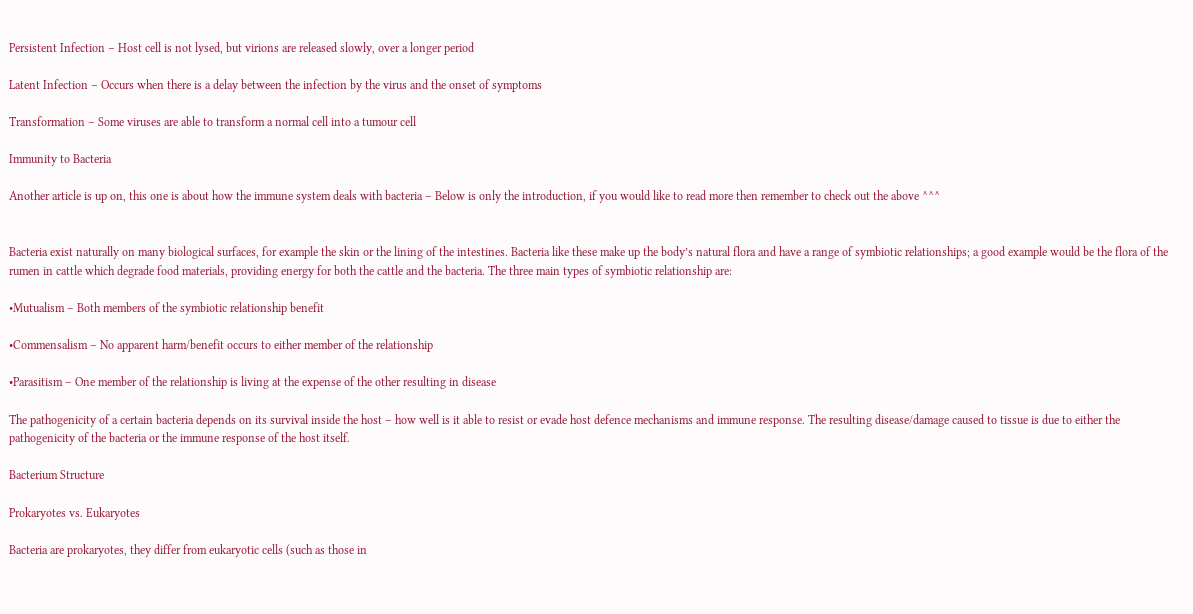Persistent Infection – Host cell is not lysed, but virions are released slowly, over a longer period

Latent Infection – Occurs when there is a delay between the infection by the virus and the onset of symptoms

Transformation – Some viruses are able to transform a normal cell into a tumour cell

Immunity to Bacteria

Another article is up on, this one is about how the immune system deals with bacteria – Below is only the introduction, if you would like to read more then remember to check out the above ^^^


Bacteria exist naturally on many biological surfaces, for example the skin or the lining of the intestines. Bacteria like these make up the body’s natural flora and have a range of symbiotic relationships; a good example would be the flora of the rumen in cattle which degrade food materials, providing energy for both the cattle and the bacteria. The three main types of symbiotic relationship are:

•Mutualism – Both members of the symbiotic relationship benefit

•Commensalism – No apparent harm/benefit occurs to either member of the relationship

•Parasitism – One member of the relationship is living at the expense of the other resulting in disease

The pathogenicity of a certain bacteria depends on its survival inside the host – how well is it able to resist or evade host defence mechanisms and immune response. The resulting disease/damage caused to tissue is due to either the pathogenicity of the bacteria or the immune response of the host itself.

Bacterium Structure

Prokaryotes vs. Eukaryotes

Bacteria are prokaryotes, they differ from eukaryotic cells (such as those in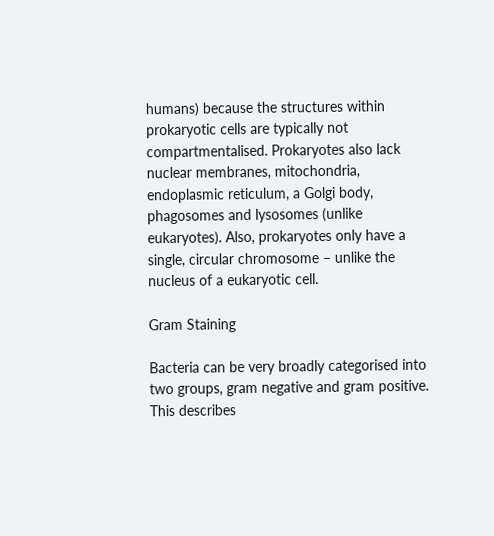humans) because the structures within prokaryotic cells are typically not compartmentalised. Prokaryotes also lack nuclear membranes, mitochondria, endoplasmic reticulum, a Golgi body, phagosomes and lysosomes (unlike eukaryotes). Also, prokaryotes only have a single, circular chromosome – unlike the nucleus of a eukaryotic cell.

Gram Staining

Bacteria can be very broadly categorised into two groups, gram negative and gram positive. This describes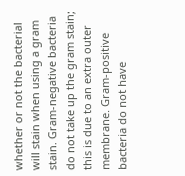whether or not the bacterial will stain when using a gram stain. Gram-negative bacteria do not take up the gram stain; this is due to an extra outer membrane. Gram-positive bacteria do not have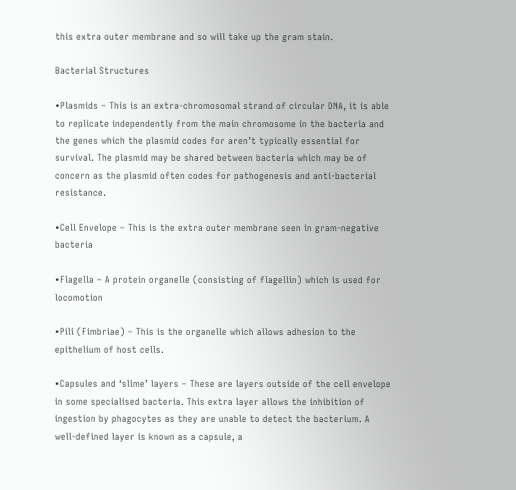this extra outer membrane and so will take up the gram stain.

Bacterial Structures

•Plasmids – This is an extra-chromosomal strand of circular DNA, it is able to replicate independently from the main chromosome in the bacteria and the genes which the plasmid codes for aren’t typically essential for survival. The plasmid may be shared between bacteria which may be of concern as the plasmid often codes for pathogenesis and anti-bacterial resistance.

•Cell Envelope – This is the extra outer membrane seen in gram-negative bacteria

•Flagella – A protein organelle (consisting of flagellin) which is used for locomotion

•Pili (Fimbriae) – This is the organelle which allows adhesion to the epithelium of host cells.

•Capsules and ‘slime’ layers – These are layers outside of the cell envelope in some specialised bacteria. This extra layer allows the inhibition of ingestion by phagocytes as they are unable to detect the bacterium. A well-defined layer is known as a capsule, a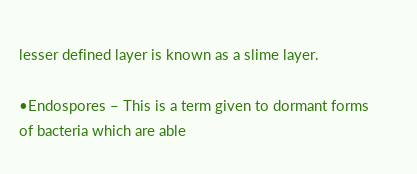lesser defined layer is known as a slime layer.

•Endospores – This is a term given to dormant forms of bacteria which are able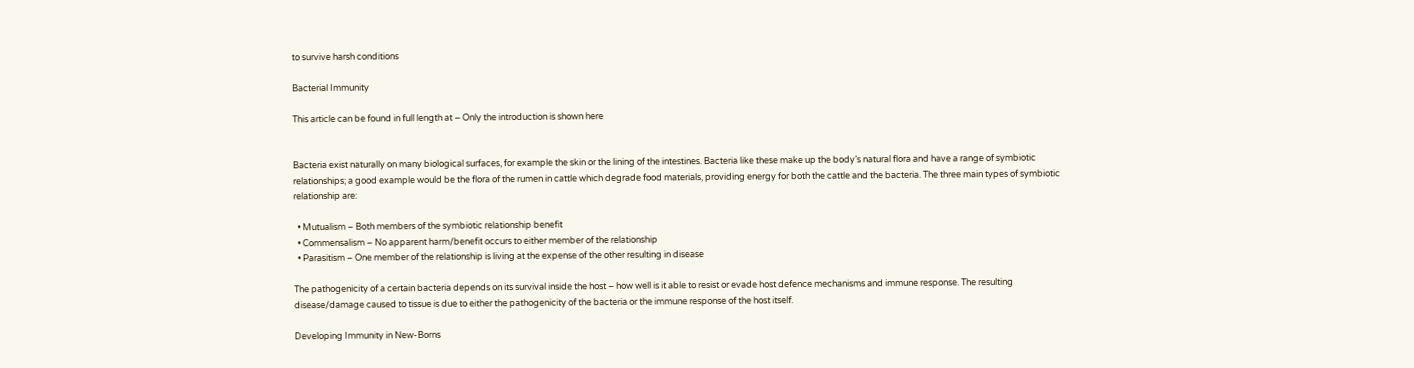to survive harsh conditions

Bacterial Immunity

This article can be found in full length at – Only the introduction is shown here


Bacteria exist naturally on many biological surfaces, for example the skin or the lining of the intestines. Bacteria like these make up the body’s natural flora and have a range of symbiotic relationships; a good example would be the flora of the rumen in cattle which degrade food materials, providing energy for both the cattle and the bacteria. The three main types of symbiotic relationship are:

  • Mutualism – Both members of the symbiotic relationship benefit
  • Commensalism – No apparent harm/benefit occurs to either member of the relationship
  • Parasitism – One member of the relationship is living at the expense of the other resulting in disease

The pathogenicity of a certain bacteria depends on its survival inside the host – how well is it able to resist or evade host defence mechanisms and immune response. The resulting disease/damage caused to tissue is due to either the pathogenicity of the bacteria or the immune response of the host itself.

Developing Immunity in New-Borns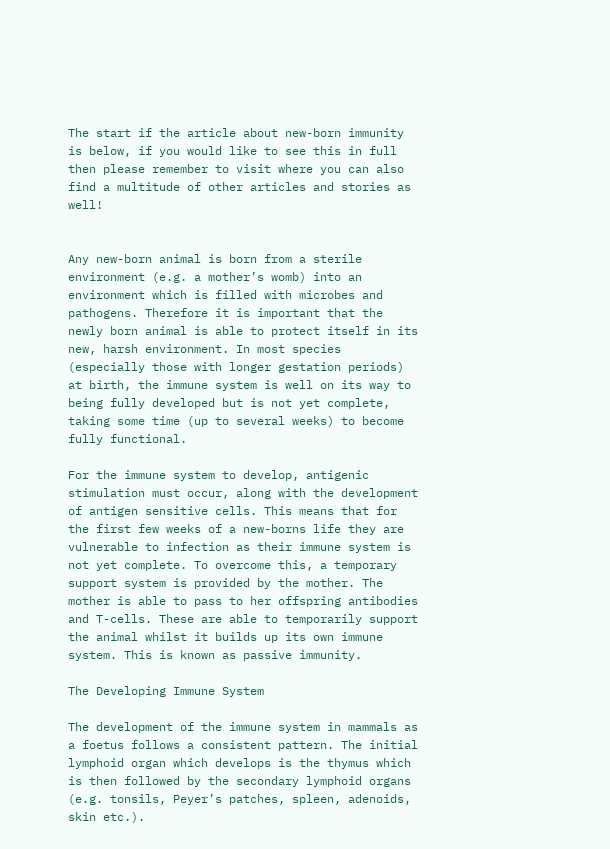The start if the article about new-born immunity is below, if you would like to see this in full then please remember to visit where you can also find a multitude of other articles and stories as well!


Any new-born animal is born from a sterile environment (e.g. a mother’s womb) into an environment which is filled with microbes and pathogens. Therefore it is important that the newly born animal is able to protect itself in its new, harsh environment. In most species (especially those with longer gestation periods) at birth, the immune system is well on its way to being fully developed but is not yet complete, taking some time (up to several weeks) to become fully functional.

For the immune system to develop, antigenic stimulation must occur, along with the development of antigen sensitive cells. This means that for the first few weeks of a new-borns life they are vulnerable to infection as their immune system is not yet complete. To overcome this, a temporary support system is provided by the mother. The mother is able to pass to her offspring antibodies and T-cells. These are able to temporarily support the animal whilst it builds up its own immune system. This is known as passive immunity.

The Developing Immune System

The development of the immune system in mammals as a foetus follows a consistent pattern. The initial lymphoid organ which develops is the thymus which is then followed by the secondary lymphoid organs (e.g. tonsils, Peyer’s patches, spleen, adenoids, skin etc.).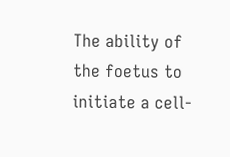The ability of the foetus to initiate a cell-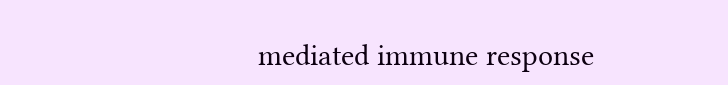mediated immune response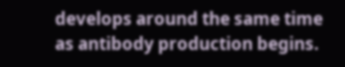develops around the same time as antibody production begins.